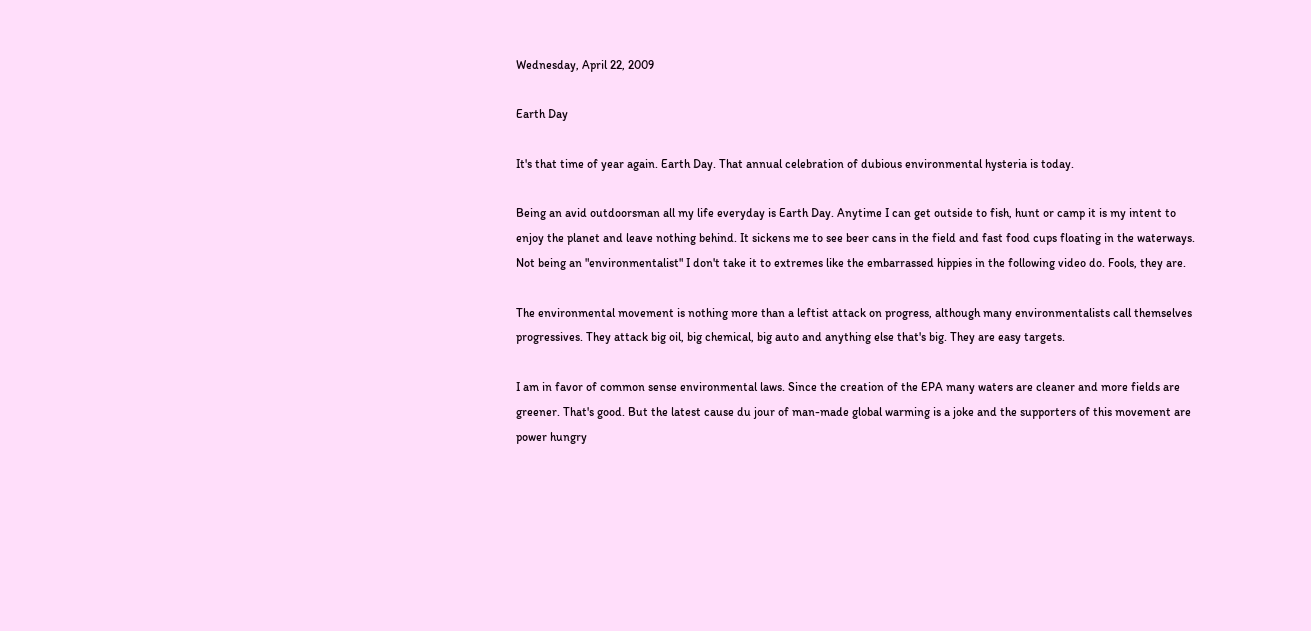Wednesday, April 22, 2009

Earth Day

It's that time of year again. Earth Day. That annual celebration of dubious environmental hysteria is today.

Being an avid outdoorsman all my life everyday is Earth Day. Anytime I can get outside to fish, hunt or camp it is my intent to enjoy the planet and leave nothing behind. It sickens me to see beer cans in the field and fast food cups floating in the waterways. Not being an "environmentalist" I don't take it to extremes like the embarrassed hippies in the following video do. Fools, they are.

The environmental movement is nothing more than a leftist attack on progress, although many environmentalists call themselves progressives. They attack big oil, big chemical, big auto and anything else that's big. They are easy targets.

I am in favor of common sense environmental laws. Since the creation of the EPA many waters are cleaner and more fields are greener. That's good. But the latest cause du jour of man-made global warming is a joke and the supporters of this movement are power hungry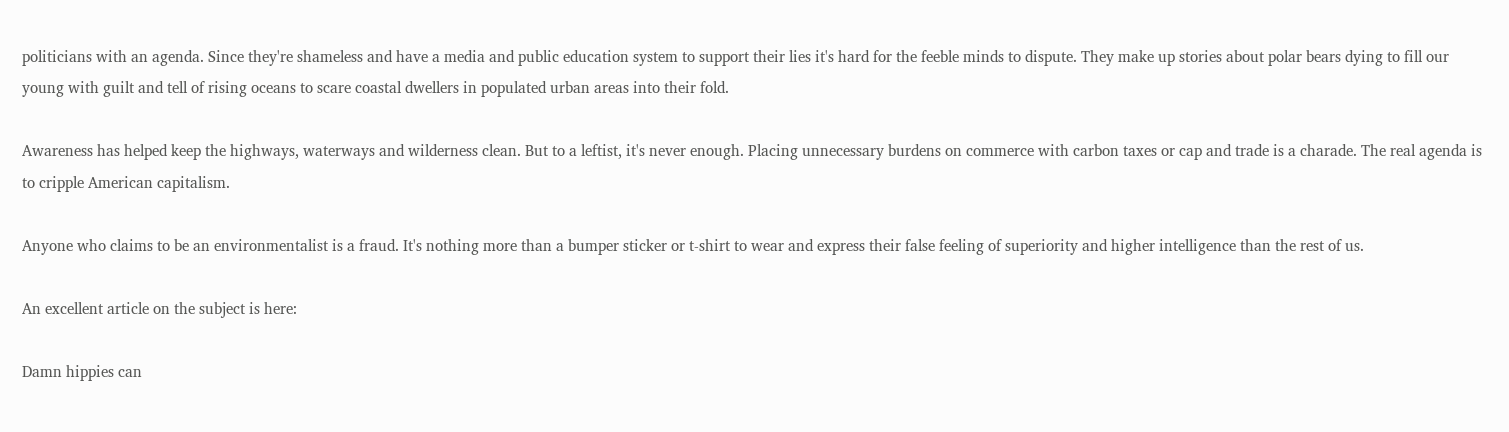politicians with an agenda. Since they're shameless and have a media and public education system to support their lies it's hard for the feeble minds to dispute. They make up stories about polar bears dying to fill our young with guilt and tell of rising oceans to scare coastal dwellers in populated urban areas into their fold.

Awareness has helped keep the highways, waterways and wilderness clean. But to a leftist, it's never enough. Placing unnecessary burdens on commerce with carbon taxes or cap and trade is a charade. The real agenda is to cripple American capitalism.

Anyone who claims to be an environmentalist is a fraud. It's nothing more than a bumper sticker or t-shirt to wear and express their false feeling of superiority and higher intelligence than the rest of us.

An excellent article on the subject is here:

Damn hippies can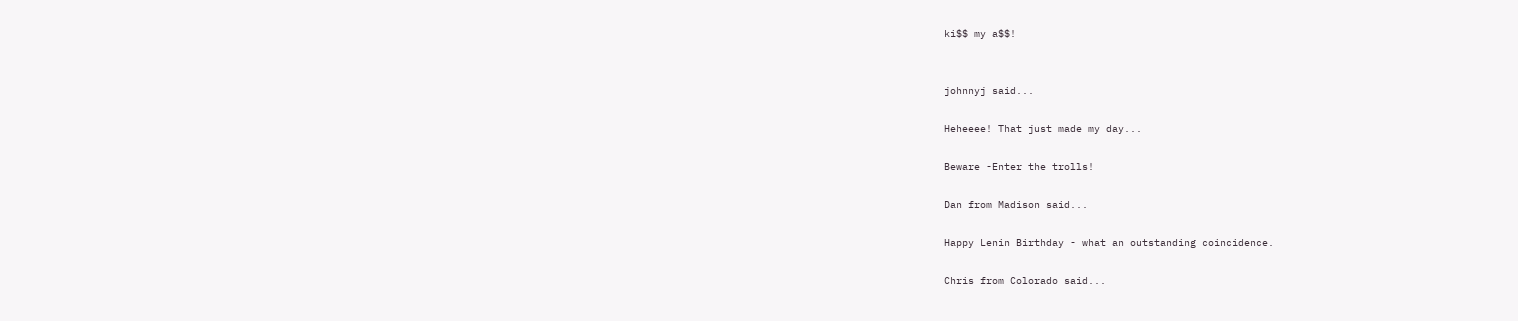ki$$ my a$$!


johnnyj said...

Heheeee! That just made my day...

Beware -Enter the trolls!

Dan from Madison said...

Happy Lenin Birthday - what an outstanding coincidence.

Chris from Colorado said...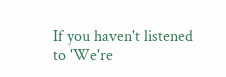If you haven't listened to 'We're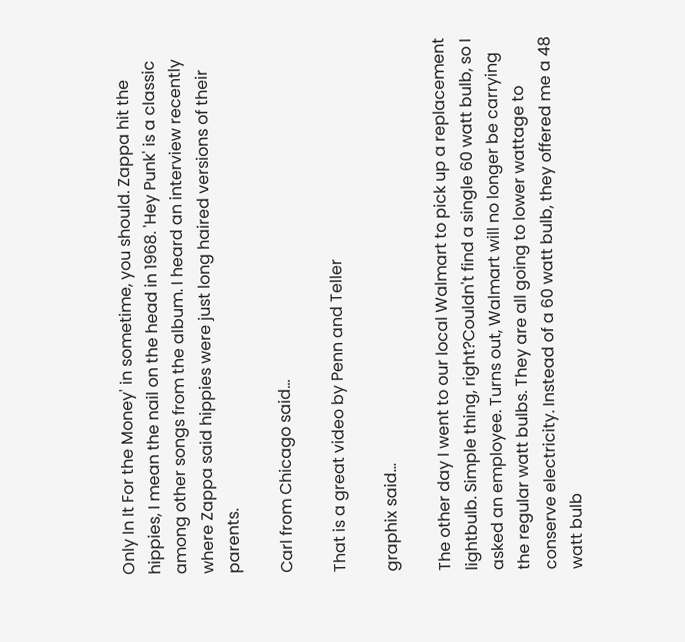Only In It For the Money' in sometime, you should. Zappa hit the hippies, I mean the nail on the head in 1968. 'Hey Punk' is a classic among other songs from the album. I heard an interview recently where Zappa said hippies were just long haired versions of their parents.

Carl from Chicago said...

That is a great video by Penn and Teller

graphix said...

The other day I went to our local Walmart to pick up a replacement lightbulb. Simple thing, right?Couldn't find a single 60 watt bulb, so I asked an employee. Turns out, Walmart will no longer be carrying the regular watt bulbs. They are all going to lower wattage to conserve electricity. Instead of a 60 watt bulb, they offered me a 48 watt bulb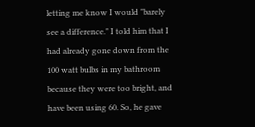letting me know I would "barely see a difference." I told him that I had already gone down from the 100 watt bulbs in my bathroom because they were too bright, and have been using 60. So, he gave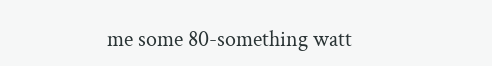me some 80-something watt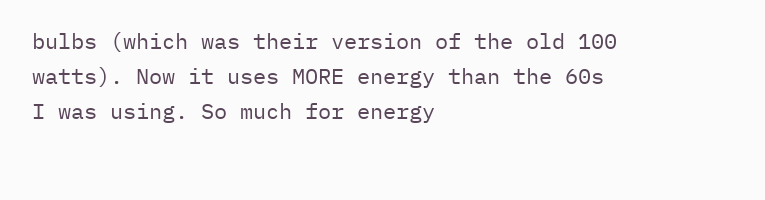bulbs (which was their version of the old 100 watts). Now it uses MORE energy than the 60s I was using. So much for energy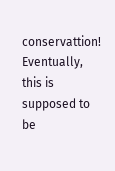conservattion! Eventually, this is supposed to be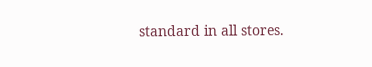standard in all stores.